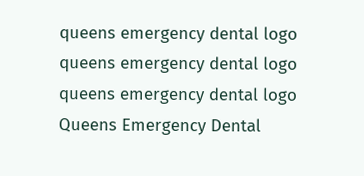queens emergency dental logo
queens emergency dental logo
queens emergency dental logo
Queens Emergency Dental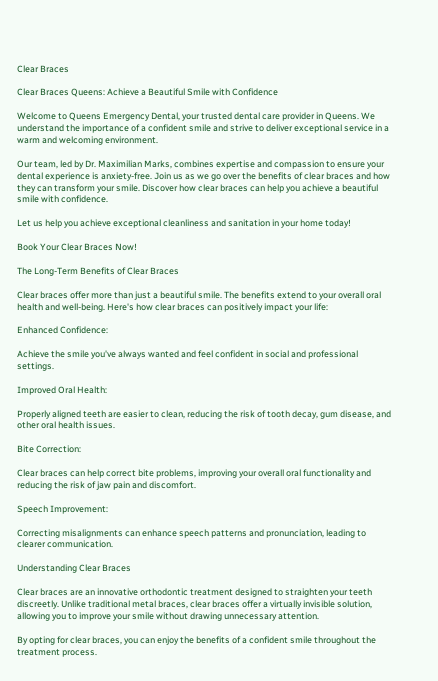Clear Braces

Clear Braces Queens: Achieve a Beautiful Smile with Confidence

Welcome to Queens Emergency Dental, your trusted dental care provider in Queens. We understand the importance of a confident smile and strive to deliver exceptional service in a warm and welcoming environment.

Our team, led by Dr. Maximilian Marks, combines expertise and compassion to ensure your dental experience is anxiety-free. Join us as we go over the benefits of clear braces and how they can transform your smile. Discover how clear braces can help you achieve a beautiful smile with confidence.

Let us help you achieve exceptional cleanliness and sanitation in your home today!

Book Your Clear Braces Now!

The Long-Term Benefits of Clear Braces

Clear braces offer more than just a beautiful smile. The benefits extend to your overall oral health and well-being. Here's how clear braces can positively impact your life:

Enhanced Confidence:

Achieve the smile you've always wanted and feel confident in social and professional settings.

Improved Oral Health:

Properly aligned teeth are easier to clean, reducing the risk of tooth decay, gum disease, and other oral health issues.

Bite Correction:

Clear braces can help correct bite problems, improving your overall oral functionality and reducing the risk of jaw pain and discomfort.

Speech Improvement:

Correcting misalignments can enhance speech patterns and pronunciation, leading to clearer communication.

Understanding Clear Braces

Clear braces are an innovative orthodontic treatment designed to straighten your teeth discreetly. Unlike traditional metal braces, clear braces offer a virtually invisible solution, allowing you to improve your smile without drawing unnecessary attention.

By opting for clear braces, you can enjoy the benefits of a confident smile throughout the treatment process.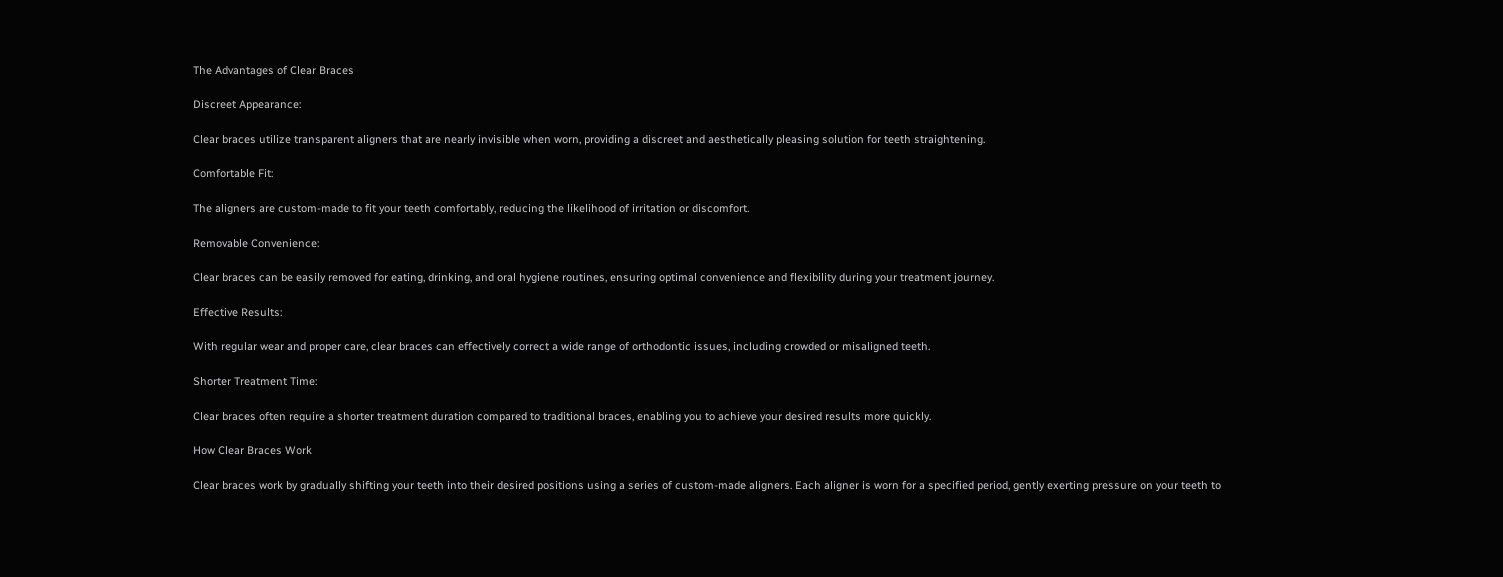The Advantages of Clear Braces

Discreet Appearance:

Clear braces utilize transparent aligners that are nearly invisible when worn, providing a discreet and aesthetically pleasing solution for teeth straightening.

Comfortable Fit:

The aligners are custom-made to fit your teeth comfortably, reducing the likelihood of irritation or discomfort.

Removable Convenience:

Clear braces can be easily removed for eating, drinking, and oral hygiene routines, ensuring optimal convenience and flexibility during your treatment journey.

Effective Results:

With regular wear and proper care, clear braces can effectively correct a wide range of orthodontic issues, including crowded or misaligned teeth.

Shorter Treatment Time:

Clear braces often require a shorter treatment duration compared to traditional braces, enabling you to achieve your desired results more quickly.

How Clear Braces Work

Clear braces work by gradually shifting your teeth into their desired positions using a series of custom-made aligners. Each aligner is worn for a specified period, gently exerting pressure on your teeth to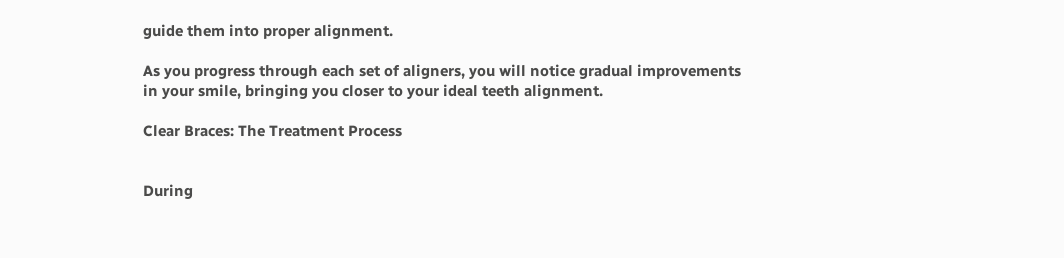guide them into proper alignment.

As you progress through each set of aligners, you will notice gradual improvements in your smile, bringing you closer to your ideal teeth alignment.

Clear Braces: The Treatment Process


During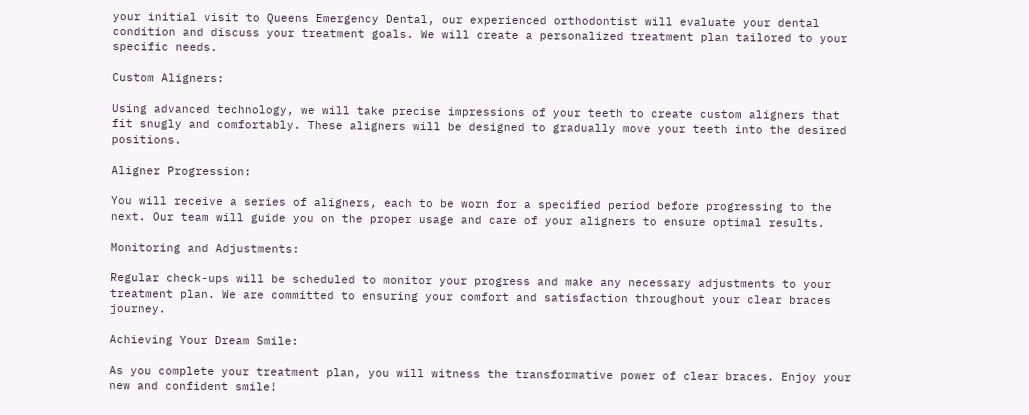your initial visit to Queens Emergency Dental, our experienced orthodontist will evaluate your dental condition and discuss your treatment goals. We will create a personalized treatment plan tailored to your specific needs.

Custom Aligners:

Using advanced technology, we will take precise impressions of your teeth to create custom aligners that fit snugly and comfortably. These aligners will be designed to gradually move your teeth into the desired positions.

Aligner Progression:

You will receive a series of aligners, each to be worn for a specified period before progressing to the next. Our team will guide you on the proper usage and care of your aligners to ensure optimal results.

Monitoring and Adjustments:

Regular check-ups will be scheduled to monitor your progress and make any necessary adjustments to your treatment plan. We are committed to ensuring your comfort and satisfaction throughout your clear braces journey.

Achieving Your Dream Smile:

As you complete your treatment plan, you will witness the transformative power of clear braces. Enjoy your new and confident smile!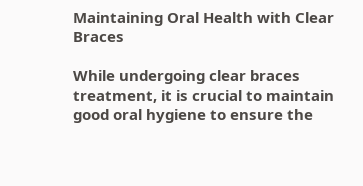Maintaining Oral Health with Clear Braces

While undergoing clear braces treatment, it is crucial to maintain good oral hygiene to ensure the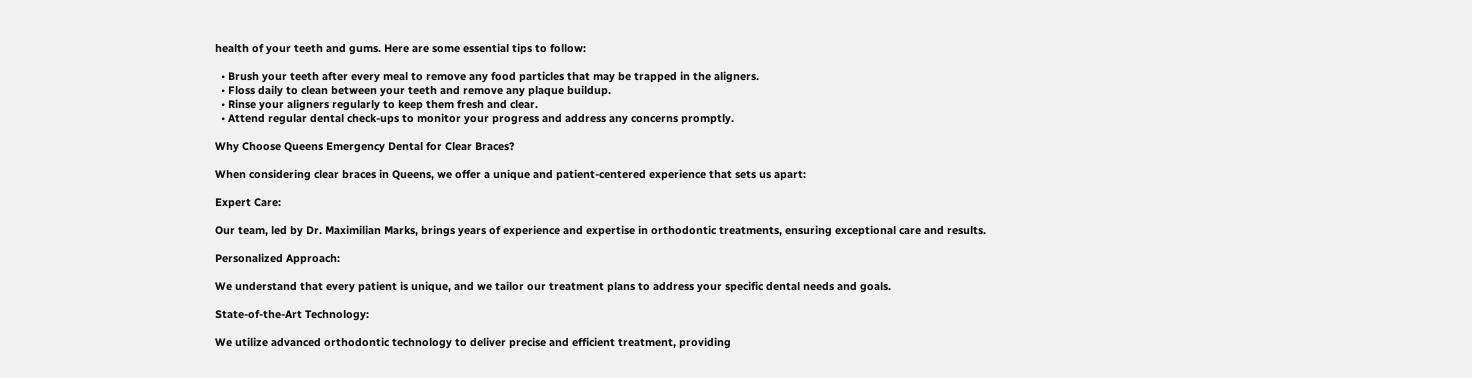health of your teeth and gums. Here are some essential tips to follow:

  • Brush your teeth after every meal to remove any food particles that may be trapped in the aligners.
  • Floss daily to clean between your teeth and remove any plaque buildup.
  • Rinse your aligners regularly to keep them fresh and clear.
  • Attend regular dental check-ups to monitor your progress and address any concerns promptly.

Why Choose Queens Emergency Dental for Clear Braces?

When considering clear braces in Queens, we offer a unique and patient-centered experience that sets us apart:

Expert Care:

Our team, led by Dr. Maximilian Marks, brings years of experience and expertise in orthodontic treatments, ensuring exceptional care and results.

Personalized Approach:

We understand that every patient is unique, and we tailor our treatment plans to address your specific dental needs and goals.

State-of-the-Art Technology:

We utilize advanced orthodontic technology to deliver precise and efficient treatment, providing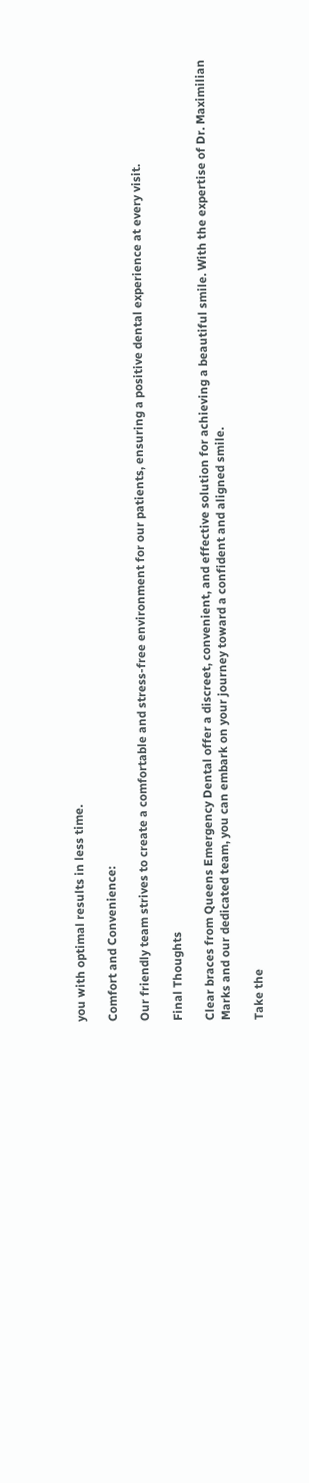you with optimal results in less time.

Comfort and Convenience:

Our friendly team strives to create a comfortable and stress-free environment for our patients, ensuring a positive dental experience at every visit.

Final Thoughts

Clear braces from Queens Emergency Dental offer a discreet, convenient, and effective solution for achieving a beautiful smile. With the expertise of Dr. Maximilian Marks and our dedicated team, you can embark on your journey toward a confident and aligned smile.

Take the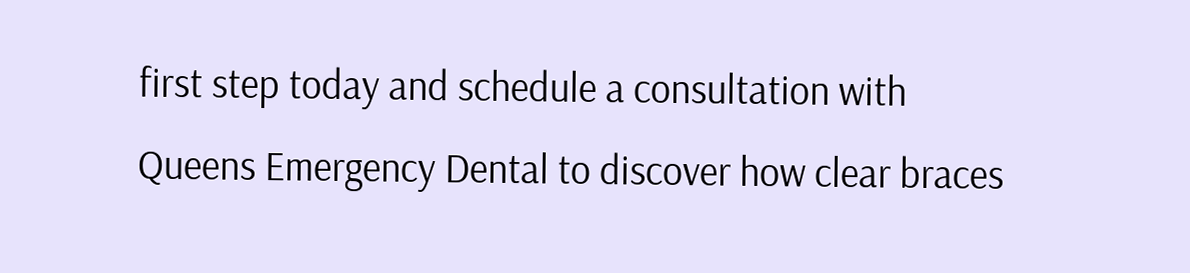first step today and schedule a consultation with Queens Emergency Dental to discover how clear braces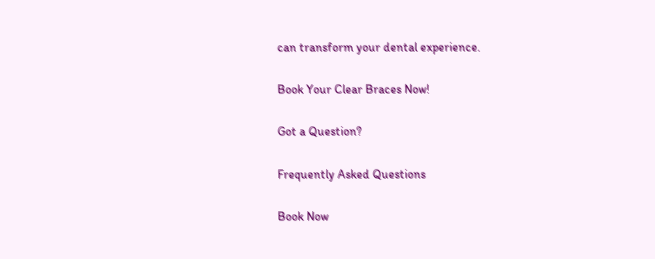can transform your dental experience.

Book Your Clear Braces Now!

Got a Question?

Frequently Asked Questions

Book Now